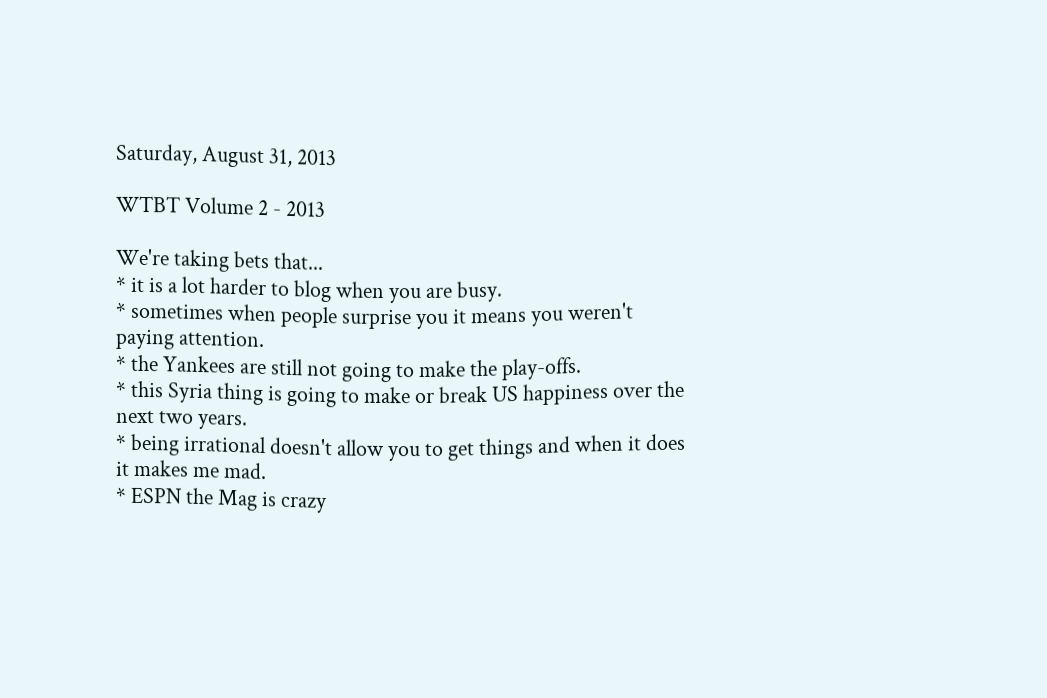Saturday, August 31, 2013

WTBT Volume 2 - 2013

We're taking bets that...
* it is a lot harder to blog when you are busy.
* sometimes when people surprise you it means you weren't paying attention.
* the Yankees are still not going to make the play-offs.
* this Syria thing is going to make or break US happiness over the next two years.
* being irrational doesn't allow you to get things and when it does it makes me mad.
* ESPN the Mag is crazy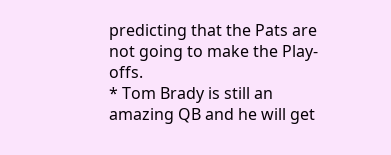predicting that the Pats are not going to make the Play-offs.
* Tom Brady is still an amazing QB and he will get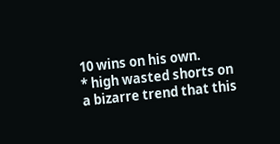10 wins on his own.
* high wasted shorts on a bizarre trend that this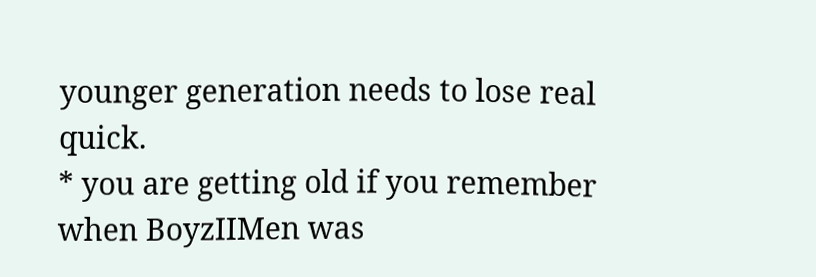younger generation needs to lose real quick.
* you are getting old if you remember when BoyzIIMen was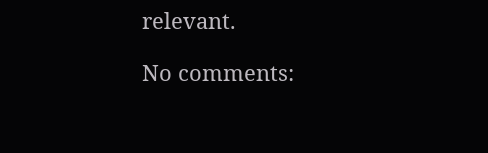relevant.

No comments: